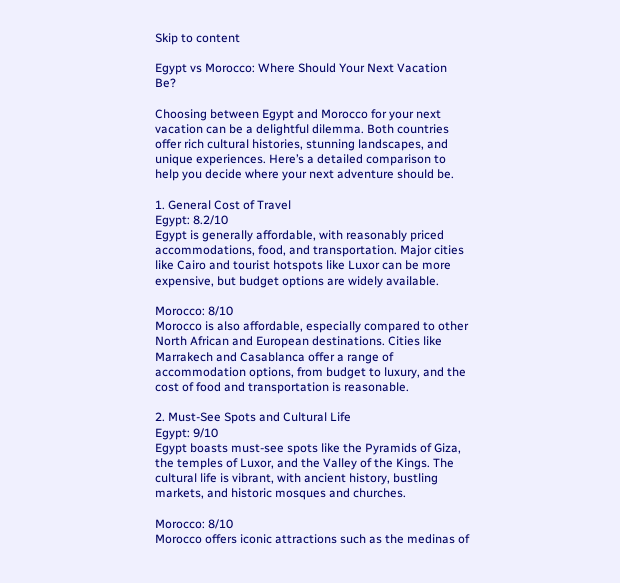Skip to content

Egypt vs Morocco: Where Should Your Next Vacation Be?

Choosing between Egypt and Morocco for your next vacation can be a delightful dilemma. Both countries offer rich cultural histories, stunning landscapes, and unique experiences. Here’s a detailed comparison to help you decide where your next adventure should be.

1. General Cost of Travel
Egypt: 8.2/10
Egypt is generally affordable, with reasonably priced accommodations, food, and transportation. Major cities like Cairo and tourist hotspots like Luxor can be more expensive, but budget options are widely available.

Morocco: 8/10
Morocco is also affordable, especially compared to other North African and European destinations. Cities like Marrakech and Casablanca offer a range of accommodation options, from budget to luxury, and the cost of food and transportation is reasonable.

2. Must-See Spots and Cultural Life
Egypt: 9/10
Egypt boasts must-see spots like the Pyramids of Giza, the temples of Luxor, and the Valley of the Kings. The cultural life is vibrant, with ancient history, bustling markets, and historic mosques and churches.

Morocco: 8/10
Morocco offers iconic attractions such as the medinas of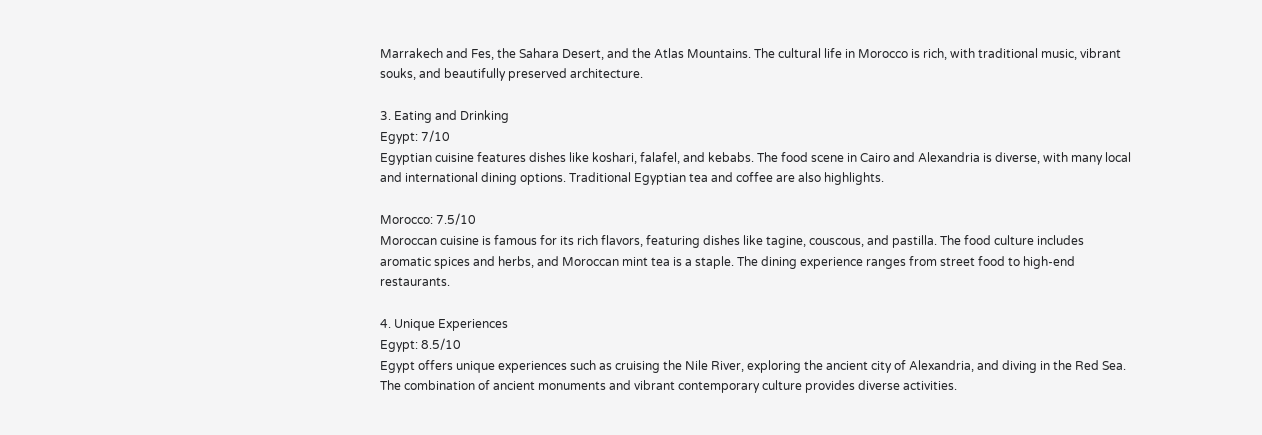Marrakech and Fes, the Sahara Desert, and the Atlas Mountains. The cultural life in Morocco is rich, with traditional music, vibrant souks, and beautifully preserved architecture.

3. Eating and Drinking
Egypt: 7/10
Egyptian cuisine features dishes like koshari, falafel, and kebabs. The food scene in Cairo and Alexandria is diverse, with many local and international dining options. Traditional Egyptian tea and coffee are also highlights.

Morocco: 7.5/10
Moroccan cuisine is famous for its rich flavors, featuring dishes like tagine, couscous, and pastilla. The food culture includes aromatic spices and herbs, and Moroccan mint tea is a staple. The dining experience ranges from street food to high-end restaurants.

4. Unique Experiences
Egypt: 8.5/10
Egypt offers unique experiences such as cruising the Nile River, exploring the ancient city of Alexandria, and diving in the Red Sea. The combination of ancient monuments and vibrant contemporary culture provides diverse activities.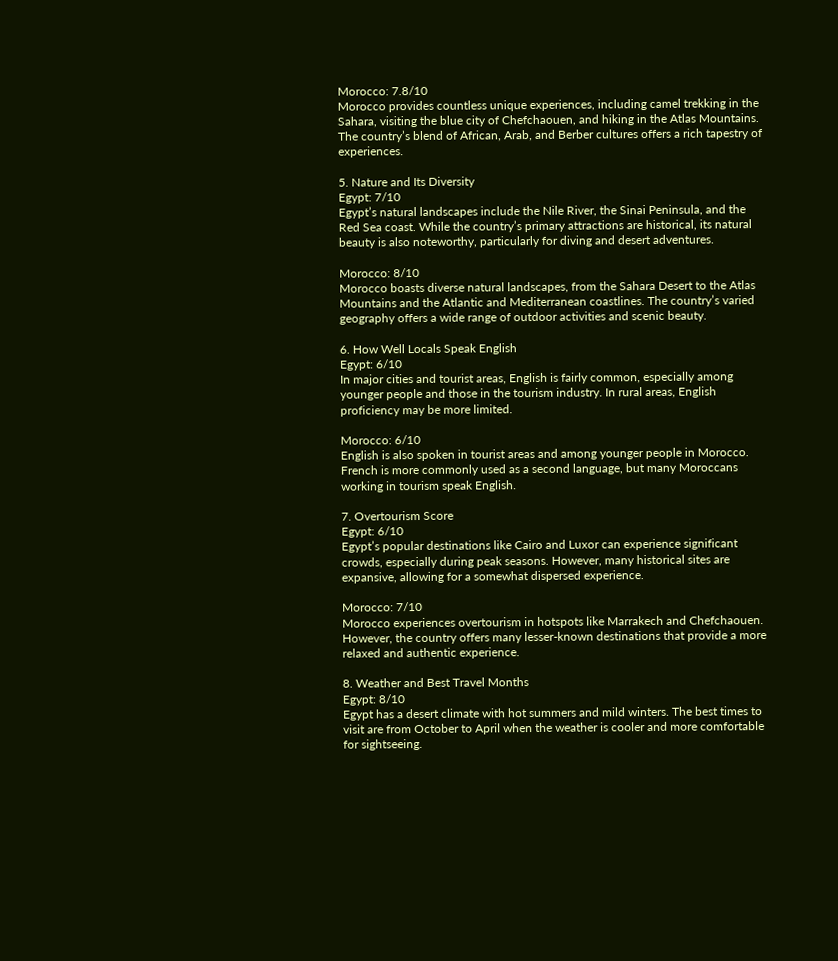Morocco: 7.8/10
Morocco provides countless unique experiences, including camel trekking in the Sahara, visiting the blue city of Chefchaouen, and hiking in the Atlas Mountains. The country’s blend of African, Arab, and Berber cultures offers a rich tapestry of experiences.

5. Nature and Its Diversity
Egypt: 7/10
Egypt’s natural landscapes include the Nile River, the Sinai Peninsula, and the Red Sea coast. While the country’s primary attractions are historical, its natural beauty is also noteworthy, particularly for diving and desert adventures.

Morocco: 8/10
Morocco boasts diverse natural landscapes, from the Sahara Desert to the Atlas Mountains and the Atlantic and Mediterranean coastlines. The country’s varied geography offers a wide range of outdoor activities and scenic beauty.

6. How Well Locals Speak English
Egypt: 6/10
In major cities and tourist areas, English is fairly common, especially among younger people and those in the tourism industry. In rural areas, English proficiency may be more limited.

Morocco: 6/10
English is also spoken in tourist areas and among younger people in Morocco. French is more commonly used as a second language, but many Moroccans working in tourism speak English.

7. Overtourism Score
Egypt: 6/10
Egypt’s popular destinations like Cairo and Luxor can experience significant crowds, especially during peak seasons. However, many historical sites are expansive, allowing for a somewhat dispersed experience.

Morocco: 7/10
Morocco experiences overtourism in hotspots like Marrakech and Chefchaouen. However, the country offers many lesser-known destinations that provide a more relaxed and authentic experience.

8. Weather and Best Travel Months
Egypt: 8/10
Egypt has a desert climate with hot summers and mild winters. The best times to visit are from October to April when the weather is cooler and more comfortable for sightseeing.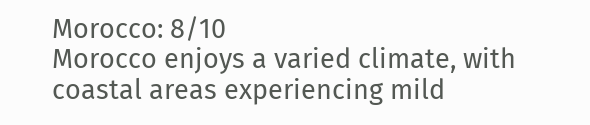Morocco: 8/10
Morocco enjoys a varied climate, with coastal areas experiencing mild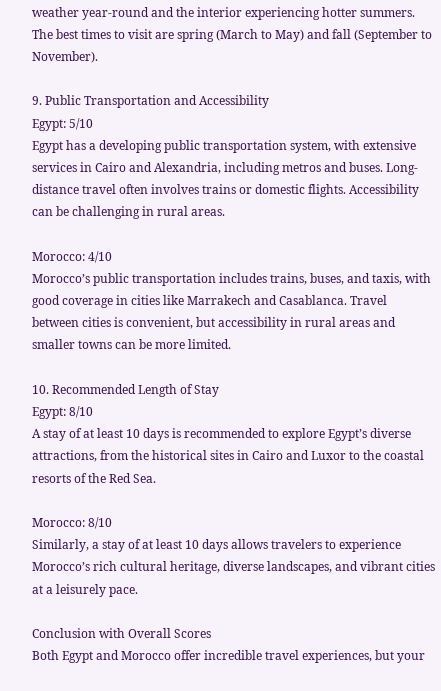weather year-round and the interior experiencing hotter summers. The best times to visit are spring (March to May) and fall (September to November).

9. Public Transportation and Accessibility
Egypt: 5/10
Egypt has a developing public transportation system, with extensive services in Cairo and Alexandria, including metros and buses. Long-distance travel often involves trains or domestic flights. Accessibility can be challenging in rural areas.

Morocco: 4/10
Morocco’s public transportation includes trains, buses, and taxis, with good coverage in cities like Marrakech and Casablanca. Travel between cities is convenient, but accessibility in rural areas and smaller towns can be more limited.

10. Recommended Length of Stay
Egypt: 8/10
A stay of at least 10 days is recommended to explore Egypt’s diverse attractions, from the historical sites in Cairo and Luxor to the coastal resorts of the Red Sea.

Morocco: 8/10
Similarly, a stay of at least 10 days allows travelers to experience Morocco’s rich cultural heritage, diverse landscapes, and vibrant cities at a leisurely pace.

Conclusion with Overall Scores
Both Egypt and Morocco offer incredible travel experiences, but your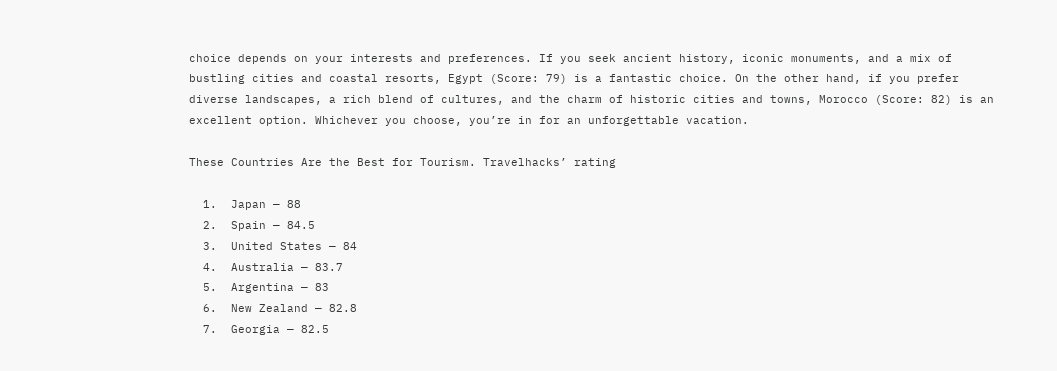choice depends on your interests and preferences. If you seek ancient history, iconic monuments, and a mix of bustling cities and coastal resorts, Egypt (Score: 79) is a fantastic choice. On the other hand, if you prefer diverse landscapes, a rich blend of cultures, and the charm of historic cities and towns, Morocco (Score: 82) is an excellent option. Whichever you choose, you’re in for an unforgettable vacation.

These Countries Are the Best for Tourism. Travelhacks’ rating

  1.  Japan — 88
  2.  Spain — 84.5
  3.  United States — 84
  4.  Australia — 83.7
  5.  Argentina — 83
  6.  New Zealand — 82.8
  7.  Georgia — 82.5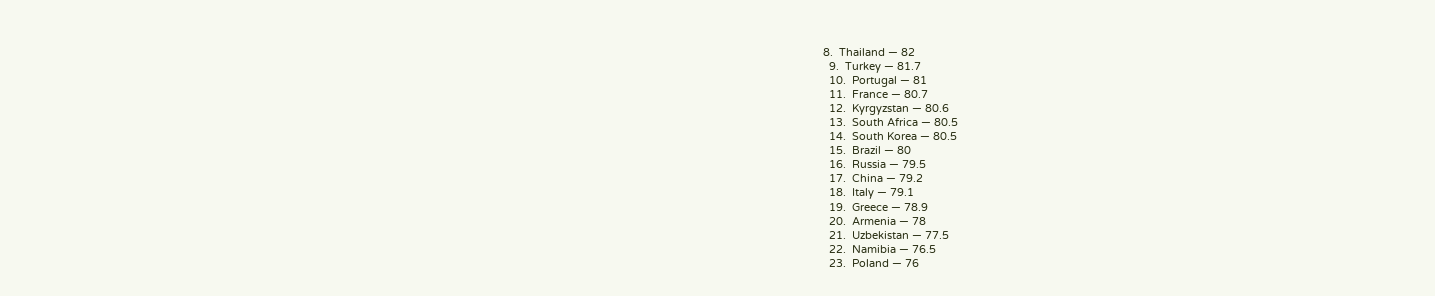8.  Thailand — 82
  9.  Turkey — 81.7
  10.  Portugal — 81
  11.  France — 80.7
  12.  Kyrgyzstan — 80.6
  13.  South Africa — 80.5
  14.  South Korea — 80.5
  15.  Brazil — 80
  16.  Russia — 79.5
  17.  China — 79.2
  18.  Italy — 79.1
  19.  Greece — 78.9
  20.  Armenia — 78
  21.  Uzbekistan — 77.5
  22.  Namibia — 76.5
  23.  Poland — 76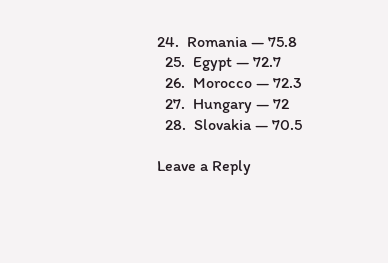24.  Romania — 75.8
  25.  Egypt — 72.7
  26.  Morocco — 72.3
  27.  Hungary — 72
  28.  Slovakia — 70.5

Leave a Reply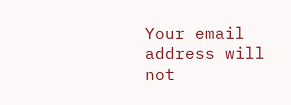Your email address will not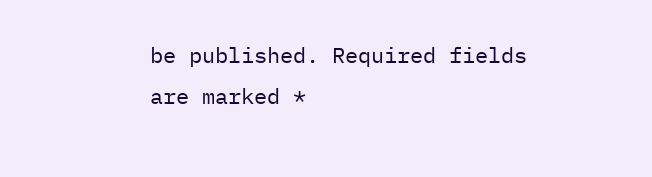be published. Required fields are marked *